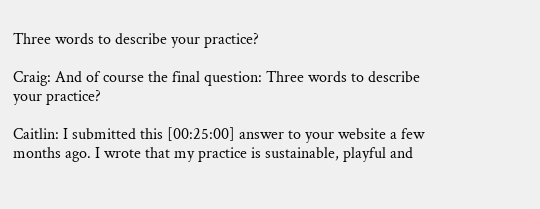Three words to describe your practice?

Craig: And of course the final question: Three words to describe your practice?

Caitlin: I submitted this [00:25:00] answer to your website a few months ago. I wrote that my practice is sustainable, playful and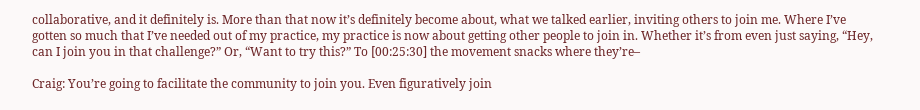collaborative, and it definitely is. More than that now it’s definitely become about, what we talked earlier, inviting others to join me. Where I’ve gotten so much that I’ve needed out of my practice, my practice is now about getting other people to join in. Whether it’s from even just saying, “Hey, can I join you in that challenge?” Or, “Want to try this?” To [00:25:30] the movement snacks where they’re–

Craig: You’re going to facilitate the community to join you. Even figuratively join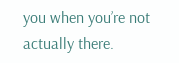you when you’re not actually there.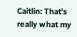Caitlin: That’s really what my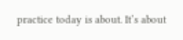practice today is about. It’s about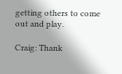getting others to come out and play.

Craig: Thank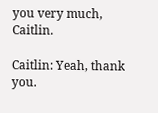you very much, Caitlin.

Caitlin: Yeah, thank you.